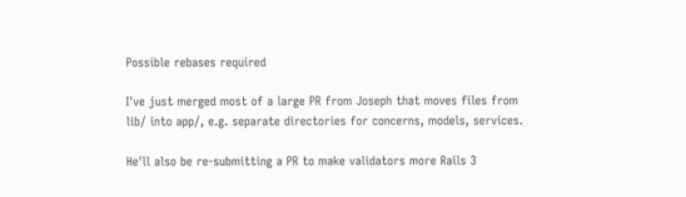Possible rebases required

I've just merged most of a large PR from Joseph that moves files from
lib/ into app/, e.g. separate directories for concerns, models, services.

He'll also be re-submitting a PR to make validators more Rails 3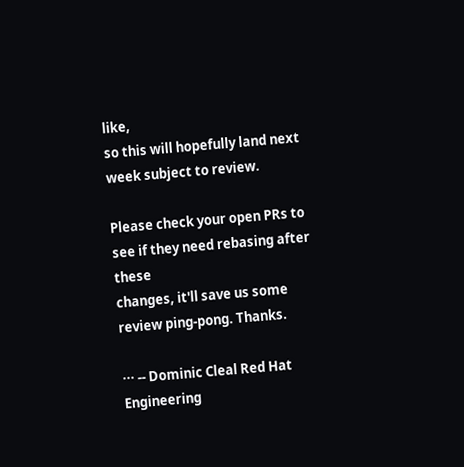like,
so this will hopefully land next week subject to review.

Please check your open PRs to see if they need rebasing after these
changes, it'll save us some review ping-pong. Thanks.

··· -- Dominic Cleal Red Hat Engineering